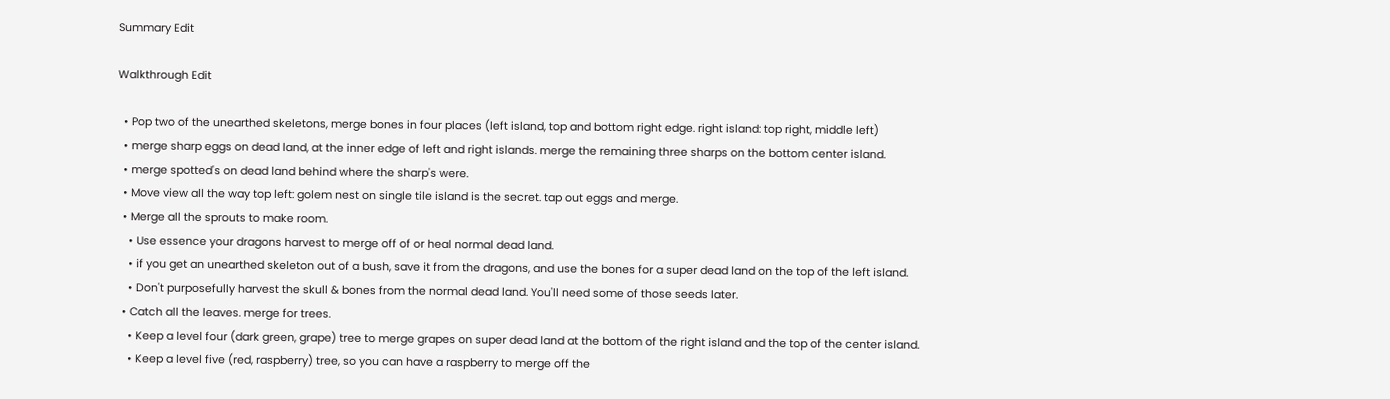Summary Edit

Walkthrough Edit

  • Pop two of the unearthed skeletons, merge bones in four places (left island, top and bottom right edge. right island: top right, middle left)
  • merge sharp eggs on dead land, at the inner edge of left and right islands. merge the remaining three sharps on the bottom center island.
  • merge spotted's on dead land behind where the sharp's were.
  • Move view all the way top left: golem nest on single tile island is the secret. tap out eggs and merge.
  • Merge all the sprouts to make room.
    • Use essence your dragons harvest to merge off of or heal normal dead land.
    • if you get an unearthed skeleton out of a bush, save it from the dragons, and use the bones for a super dead land on the top of the left island.
    • Don't purposefully harvest the skull & bones from the normal dead land. You'll need some of those seeds later.
  • Catch all the leaves. merge for trees.
    • Keep a level four (dark green, grape) tree to merge grapes on super dead land at the bottom of the right island and the top of the center island.
    • Keep a level five (red, raspberry) tree, so you can have a raspberry to merge off the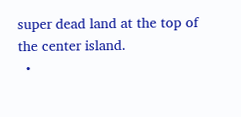super dead land at the top of the center island.
  •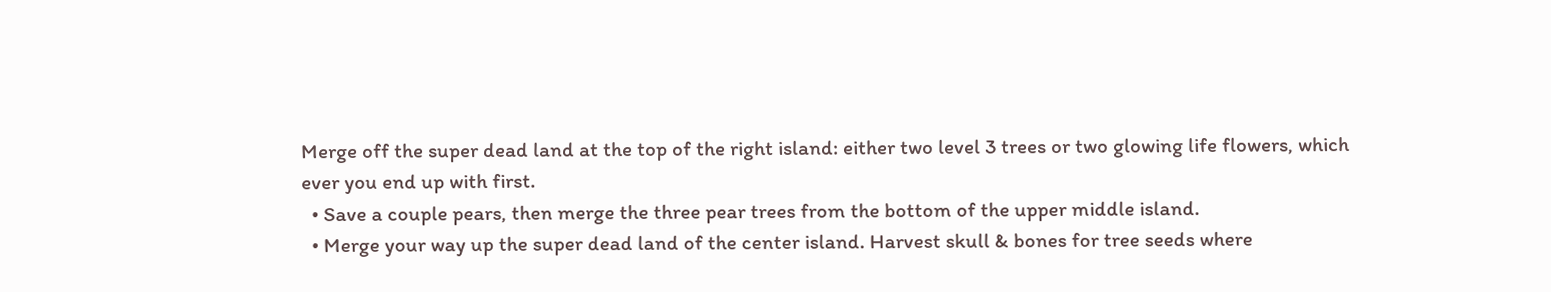Merge off the super dead land at the top of the right island: either two level 3 trees or two glowing life flowers, which ever you end up with first.
  • Save a couple pears, then merge the three pear trees from the bottom of the upper middle island.
  • Merge your way up the super dead land of the center island. Harvest skull & bones for tree seeds where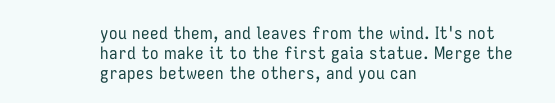you need them, and leaves from the wind. It's not hard to make it to the first gaia statue. Merge the grapes between the others, and you can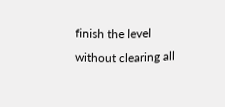finish the level without clearing all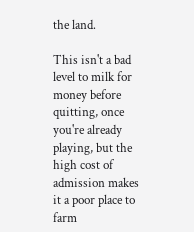the land.

This isn't a bad level to milk for money before quitting, once you're already playing, but the high cost of admission makes it a poor place to farm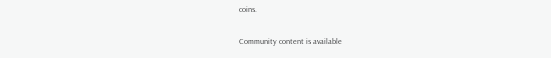coins.

Community content is available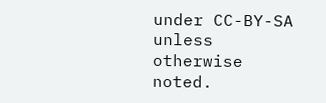under CC-BY-SA unless otherwise noted.